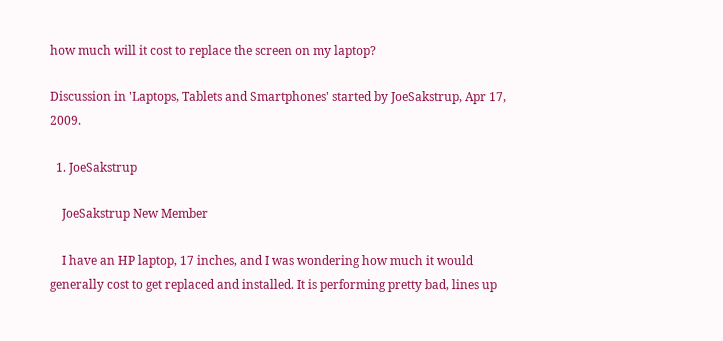how much will it cost to replace the screen on my laptop?

Discussion in 'Laptops, Tablets and Smartphones' started by JoeSakstrup, Apr 17, 2009.

  1. JoeSakstrup

    JoeSakstrup New Member

    I have an HP laptop, 17 inches, and I was wondering how much it would generally cost to get replaced and installed. It is performing pretty bad, lines up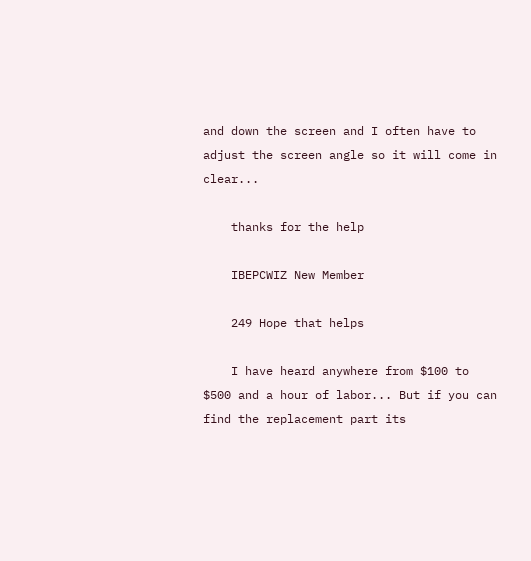and down the screen and I often have to adjust the screen angle so it will come in clear...

    thanks for the help

    IBEPCWIZ New Member

    249 Hope that helps

    I have heard anywhere from $100 to $500 and a hour of labor... But if you can find the replacement part its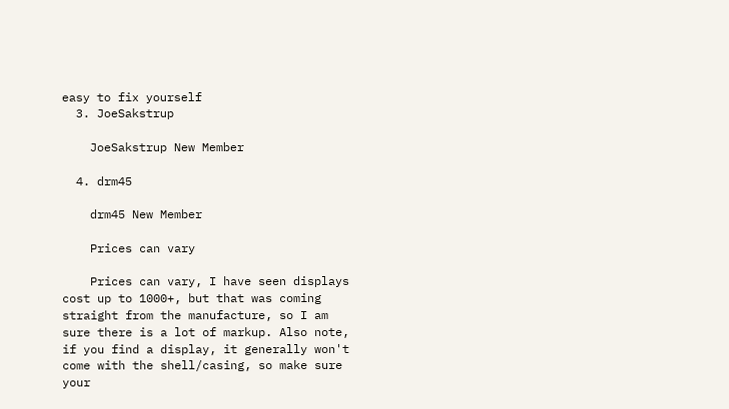easy to fix yourself
  3. JoeSakstrup

    JoeSakstrup New Member

  4. drm45

    drm45 New Member

    Prices can vary

    Prices can vary, I have seen displays cost up to 1000+, but that was coming straight from the manufacture, so I am sure there is a lot of markup. Also note, if you find a display, it generally won't come with the shell/casing, so make sure your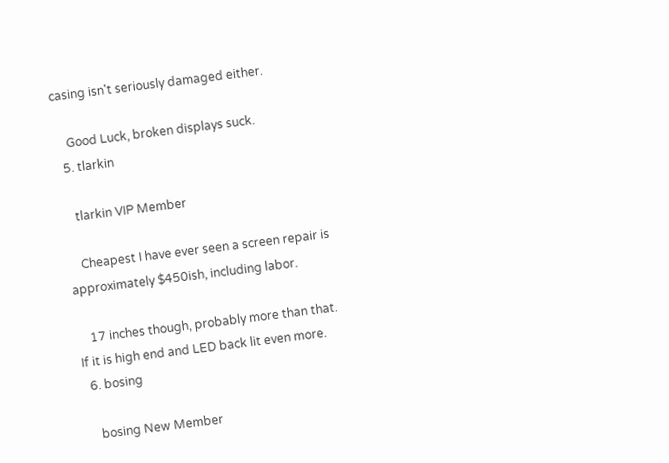casing isn't seriously damaged either.

    Good Luck, broken displays suck.
  5. tlarkin

    tlarkin VIP Member

    Cheapest I have ever seen a screen repair is approximately $450ish, including labor.

    17 inches though, probably more than that. If it is high end and LED back lit even more.
  6. bosing

    bosing New Member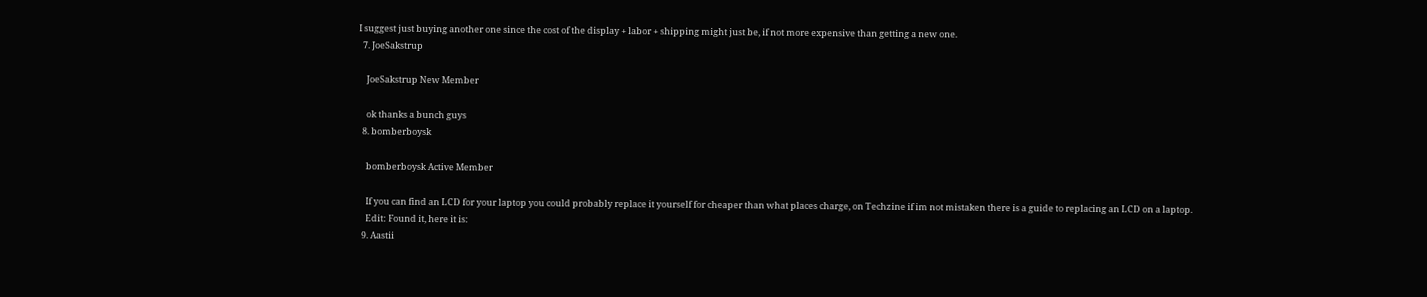I suggest just buying another one since the cost of the display + labor + shipping might just be, if not more expensive than getting a new one.
  7. JoeSakstrup

    JoeSakstrup New Member

    ok thanks a bunch guys
  8. bomberboysk

    bomberboysk Active Member

    If you can find an LCD for your laptop you could probably replace it yourself for cheaper than what places charge, on Techzine if im not mistaken there is a guide to replacing an LCD on a laptop.
    Edit: Found it, here it is:
  9. Aastii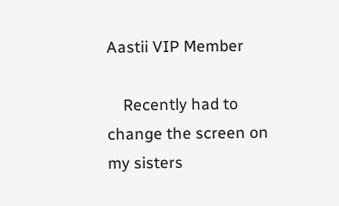Aastii VIP Member

    Recently had to change the screen on my sisters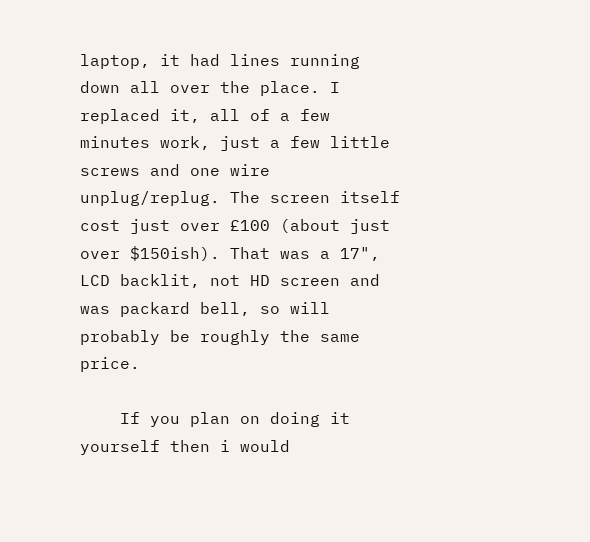laptop, it had lines running down all over the place. I replaced it, all of a few minutes work, just a few little screws and one wire unplug/replug. The screen itself cost just over £100 (about just over $150ish). That was a 17", LCD backlit, not HD screen and was packard bell, so will probably be roughly the same price.

    If you plan on doing it yourself then i would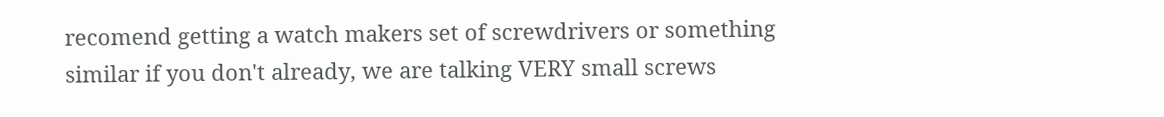recomend getting a watch makers set of screwdrivers or something similar if you don't already, we are talking VERY small screws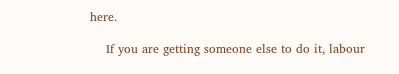here.

    If you are getting someone else to do it, labour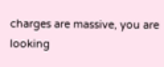charges are massive, you are looking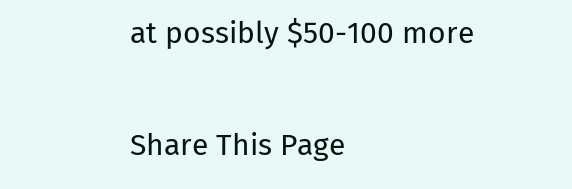at possibly $50-100 more

Share This Page